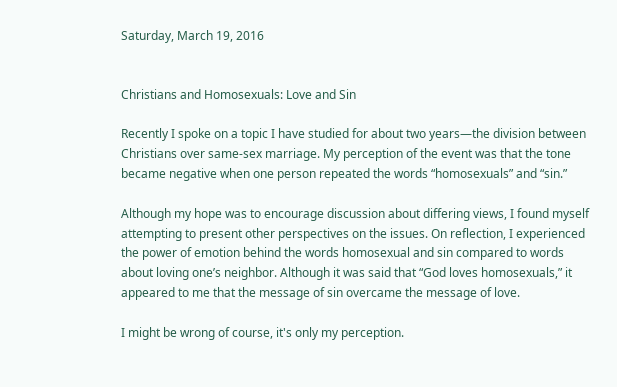Saturday, March 19, 2016


Christians and Homosexuals: Love and Sin

Recently I spoke on a topic I have studied for about two years—the division between Christians over same-sex marriage. My perception of the event was that the tone became negative when one person repeated the words “homosexuals” and “sin.”

Although my hope was to encourage discussion about differing views, I found myself attempting to present other perspectives on the issues. On reflection, I experienced the power of emotion behind the words homosexual and sin compared to words about loving one’s neighbor. Although it was said that “God loves homosexuals,” it appeared to me that the message of sin overcame the message of love.

I might be wrong of course, it's only my perception.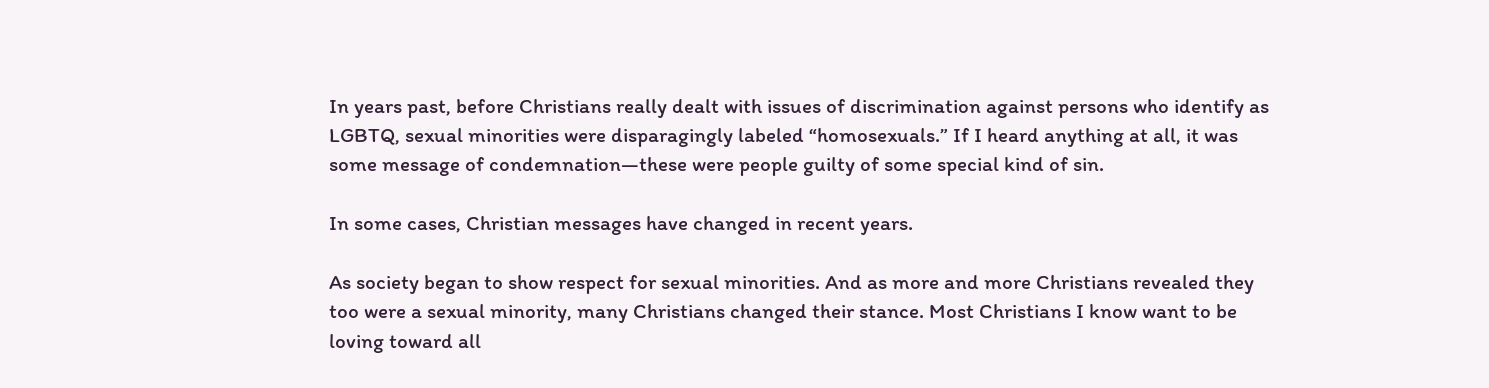In years past, before Christians really dealt with issues of discrimination against persons who identify as LGBTQ, sexual minorities were disparagingly labeled “homosexuals.” If I heard anything at all, it was some message of condemnation—these were people guilty of some special kind of sin.

In some cases, Christian messages have changed in recent years.

As society began to show respect for sexual minorities. And as more and more Christians revealed they too were a sexual minority, many Christians changed their stance. Most Christians I know want to be loving toward all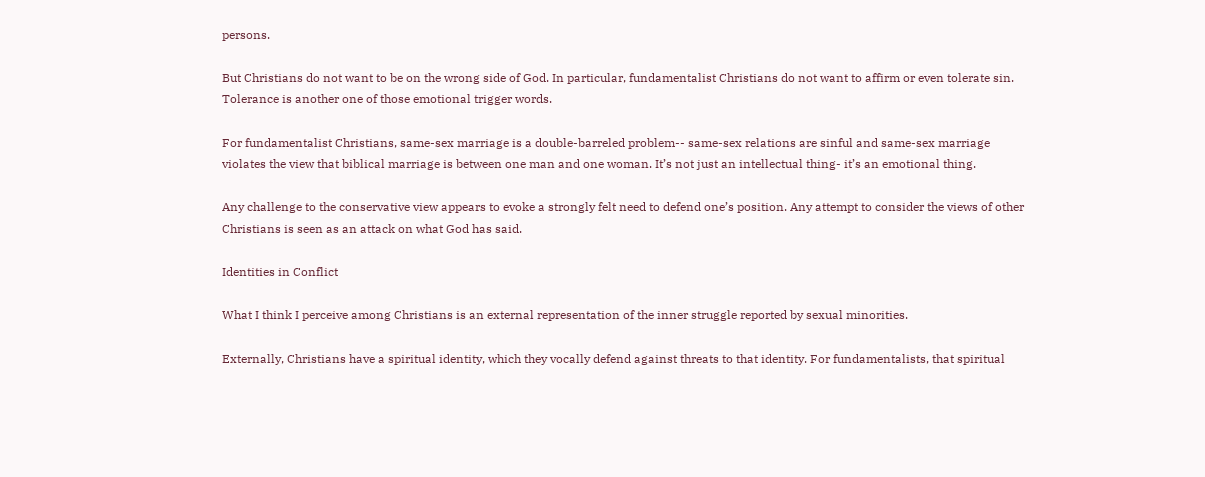persons.

But Christians do not want to be on the wrong side of God. In particular, fundamentalist Christians do not want to affirm or even tolerate sin. Tolerance is another one of those emotional trigger words.

For fundamentalist Christians, same-sex marriage is a double-barreled problem-- same-sex relations are sinful and same-sex marriage violates the view that biblical marriage is between one man and one woman. It’s not just an intellectual thing- it’s an emotional thing.

Any challenge to the conservative view appears to evoke a strongly felt need to defend one’s position. Any attempt to consider the views of other Christians is seen as an attack on what God has said.

Identities in Conflict

What I think I perceive among Christians is an external representation of the inner struggle reported by sexual minorities.

Externally, Christians have a spiritual identity, which they vocally defend against threats to that identity. For fundamentalists, that spiritual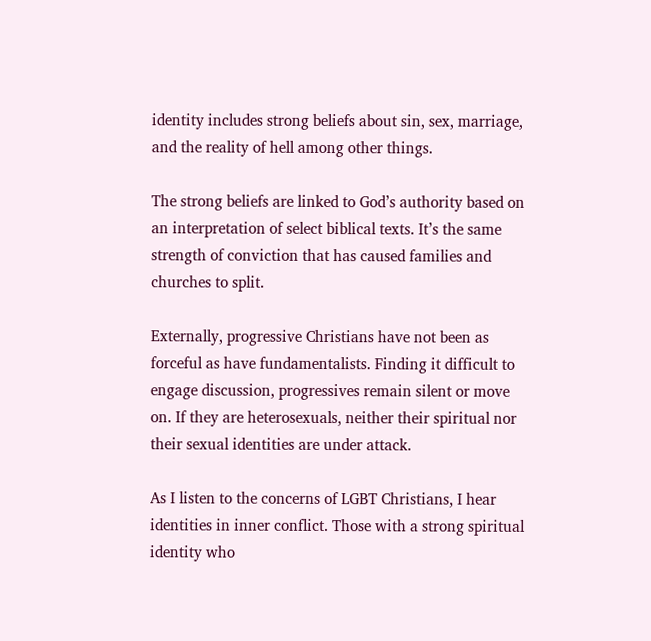identity includes strong beliefs about sin, sex, marriage, and the reality of hell among other things.

The strong beliefs are linked to God’s authority based on an interpretation of select biblical texts. It’s the same strength of conviction that has caused families and churches to split.

Externally, progressive Christians have not been as forceful as have fundamentalists. Finding it difficult to engage discussion, progressives remain silent or move on. If they are heterosexuals, neither their spiritual nor their sexual identities are under attack.

As I listen to the concerns of LGBT Christians, I hear identities in inner conflict. Those with a strong spiritual identity who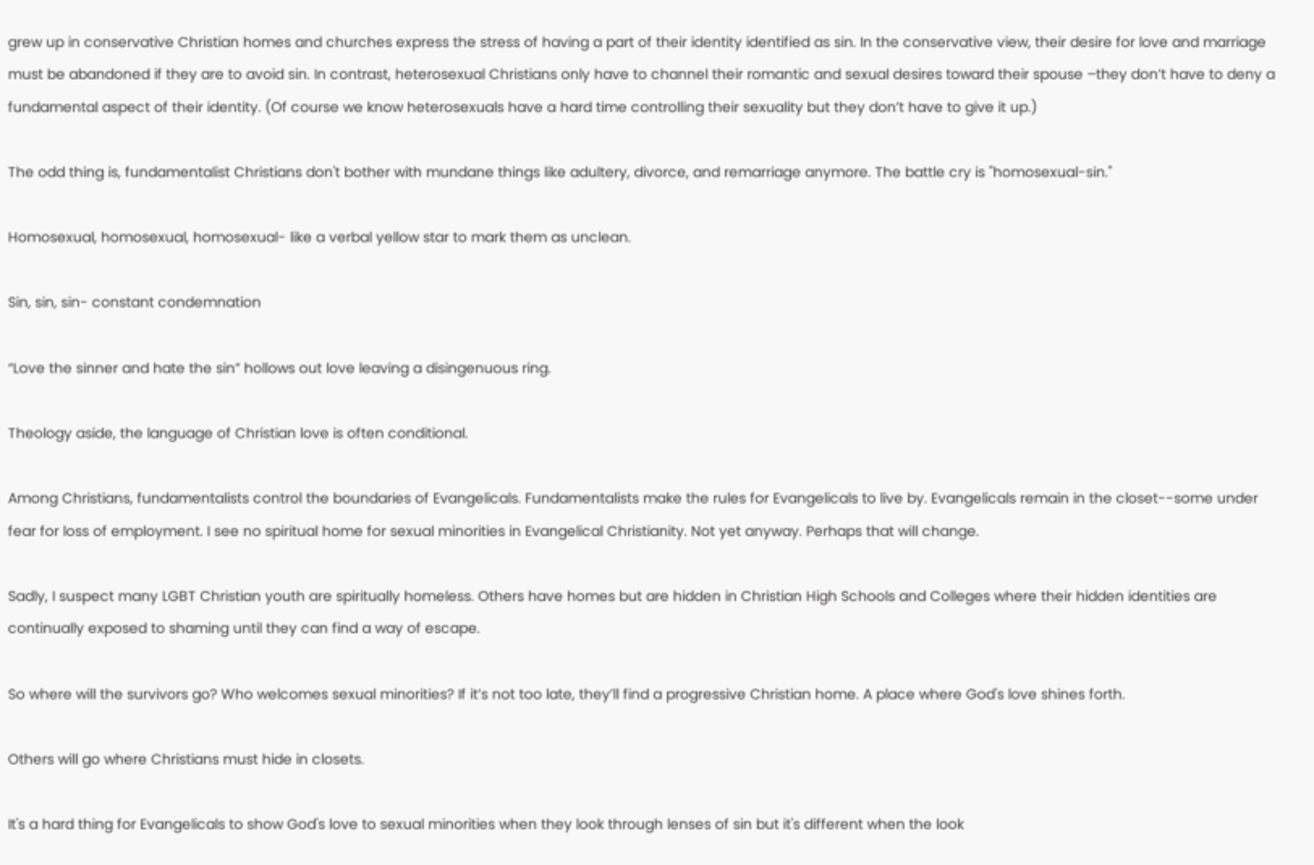grew up in conservative Christian homes and churches express the stress of having a part of their identity identified as sin. In the conservative view, their desire for love and marriage must be abandoned if they are to avoid sin. In contrast, heterosexual Christians only have to channel their romantic and sexual desires toward their spouse –they don’t have to deny a fundamental aspect of their identity. (Of course we know heterosexuals have a hard time controlling their sexuality but they don’t have to give it up.)

The odd thing is, fundamentalist Christians don't bother with mundane things like adultery, divorce, and remarriage anymore. The battle cry is "homosexual-sin."

Homosexual, homosexual, homosexual- like a verbal yellow star to mark them as unclean.

Sin, sin, sin- constant condemnation

“Love the sinner and hate the sin” hollows out love leaving a disingenuous ring.

Theology aside, the language of Christian love is often conditional.

Among Christians, fundamentalists control the boundaries of Evangelicals. Fundamentalists make the rules for Evangelicals to live by. Evangelicals remain in the closet--some under fear for loss of employment. I see no spiritual home for sexual minorities in Evangelical Christianity. Not yet anyway. Perhaps that will change.

Sadly, I suspect many LGBT Christian youth are spiritually homeless. Others have homes but are hidden in Christian High Schools and Colleges where their hidden identities are continually exposed to shaming until they can find a way of escape.

So where will the survivors go? Who welcomes sexual minorities? If it’s not too late, they’ll find a progressive Christian home. A place where God's love shines forth.

Others will go where Christians must hide in closets.

It's a hard thing for Evangelicals to show God's love to sexual minorities when they look through lenses of sin but it's different when the look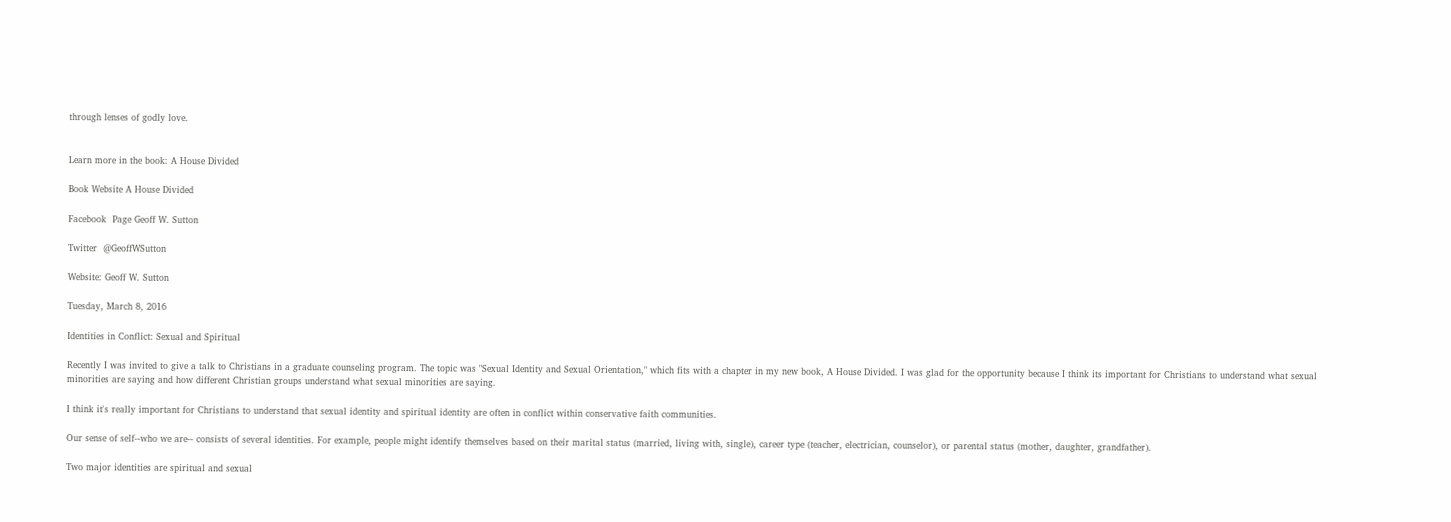through lenses of godly love.


Learn more in the book: A House Divided

Book Website A House Divided

Facebook  Page Geoff W. Sutton

Twitter  @GeoffWSutton

Website: Geoff W. Sutton

Tuesday, March 8, 2016

Identities in Conflict: Sexual and Spiritual

Recently I was invited to give a talk to Christians in a graduate counseling program. The topic was "Sexual Identity and Sexual Orientation," which fits with a chapter in my new book, A House Divided. I was glad for the opportunity because I think its important for Christians to understand what sexual minorities are saying and how different Christian groups understand what sexual minorities are saying.

I think it's really important for Christians to understand that sexual identity and spiritual identity are often in conflict within conservative faith communities.

Our sense of self--who we are-- consists of several identities. For example, people might identify themselves based on their marital status (married, living with, single), career type (teacher, electrician, counselor), or parental status (mother, daughter, grandfather).

Two major identities are spiritual and sexual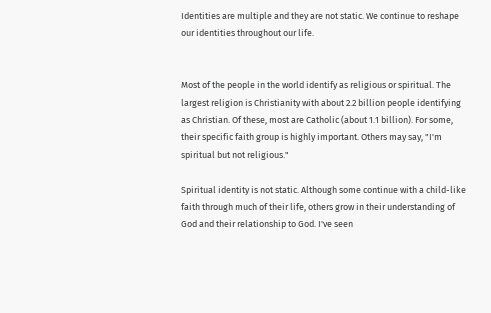Identities are multiple and they are not static. We continue to reshape our identities throughout our life.


Most of the people in the world identify as religious or spiritual. The largest religion is Christianity with about 2.2 billion people identifying as Christian. Of these, most are Catholic (about 1.1 billion). For some, their specific faith group is highly important. Others may say, "I'm spiritual but not religious."

Spiritual identity is not static. Although some continue with a child-like faith through much of their life, others grow in their understanding of God and their relationship to God. I've seen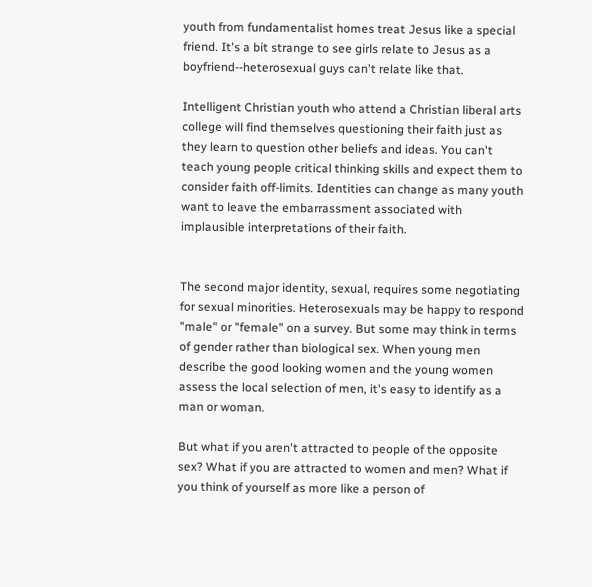youth from fundamentalist homes treat Jesus like a special friend. It's a bit strange to see girls relate to Jesus as a boyfriend--heterosexual guys can't relate like that.

Intelligent Christian youth who attend a Christian liberal arts college will find themselves questioning their faith just as they learn to question other beliefs and ideas. You can't teach young people critical thinking skills and expect them to consider faith off-limits. Identities can change as many youth want to leave the embarrassment associated with implausible interpretations of their faith.


The second major identity, sexual, requires some negotiating for sexual minorities. Heterosexuals may be happy to respond "male" or "female" on a survey. But some may think in terms of gender rather than biological sex. When young men describe the good looking women and the young women assess the local selection of men, it's easy to identify as a man or woman.

But what if you aren't attracted to people of the opposite sex? What if you are attracted to women and men? What if you think of yourself as more like a person of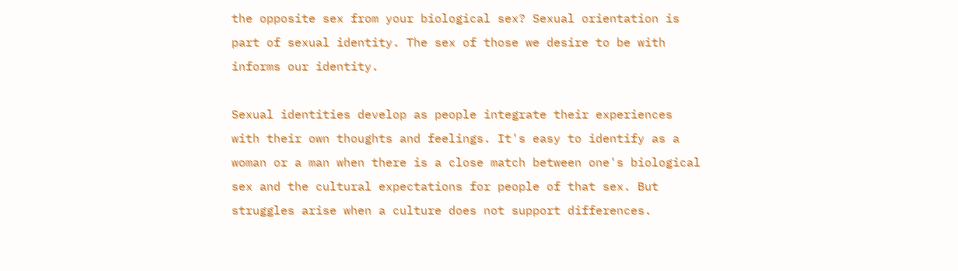the opposite sex from your biological sex? Sexual orientation is part of sexual identity. The sex of those we desire to be with informs our identity.

Sexual identities develop as people integrate their experiences with their own thoughts and feelings. It's easy to identify as a woman or a man when there is a close match between one's biological sex and the cultural expectations for people of that sex. But struggles arise when a culture does not support differences.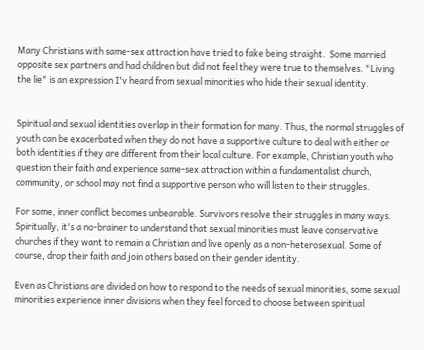Many Christians with same-sex attraction have tried to fake being straight.  Some married opposite sex partners and had children but did not feel they were true to themselves. "Living the lie" is an expression I'v heard from sexual minorities who hide their sexual identity.


Spiritual and sexual identities overlap in their formation for many. Thus, the normal struggles of youth can be exacerbated when they do not have a supportive culture to deal with either or both identities if they are different from their local culture. For example, Christian youth who question their faith and experience same-sex attraction within a fundamentalist church, community, or school may not find a supportive person who will listen to their struggles.

For some, inner conflict becomes unbearable. Survivors resolve their struggles in many ways. Spiritually, it's a no-brainer to understand that sexual minorities must leave conservative churches if they want to remain a Christian and live openly as a non-heterosexual. Some of course, drop their faith and join others based on their gender identity.

Even as Christians are divided on how to respond to the needs of sexual minorities, some sexual minorities experience inner divisions when they feel forced to choose between spiritual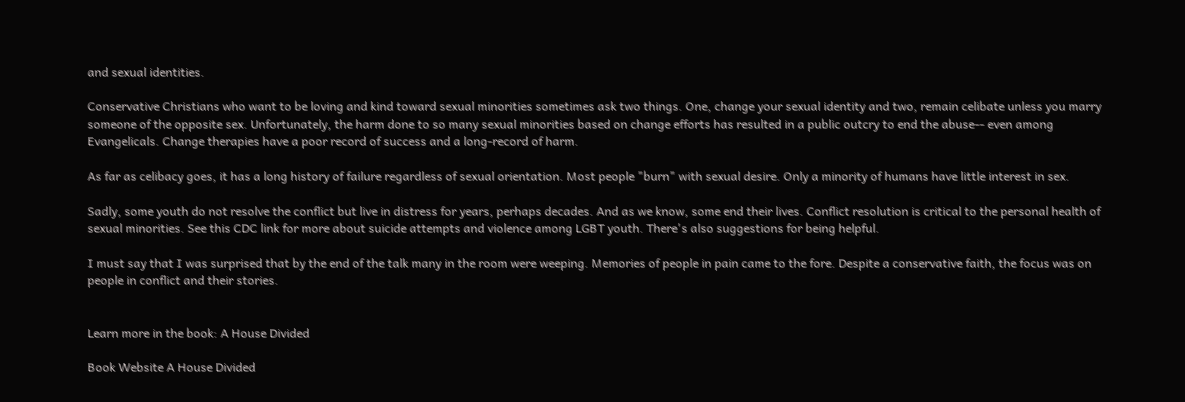and sexual identities.

Conservative Christians who want to be loving and kind toward sexual minorities sometimes ask two things. One, change your sexual identity and two, remain celibate unless you marry someone of the opposite sex. Unfortunately, the harm done to so many sexual minorities based on change efforts has resulted in a public outcry to end the abuse-- even among Evangelicals. Change therapies have a poor record of success and a long-record of harm.

As far as celibacy goes, it has a long history of failure regardless of sexual orientation. Most people "burn" with sexual desire. Only a minority of humans have little interest in sex.

Sadly, some youth do not resolve the conflict but live in distress for years, perhaps decades. And as we know, some end their lives. Conflict resolution is critical to the personal health of sexual minorities. See this CDC link for more about suicide attempts and violence among LGBT youth. There's also suggestions for being helpful.

I must say that I was surprised that by the end of the talk many in the room were weeping. Memories of people in pain came to the fore. Despite a conservative faith, the focus was on people in conflict and their stories.


Learn more in the book: A House Divided

Book Website A House Divided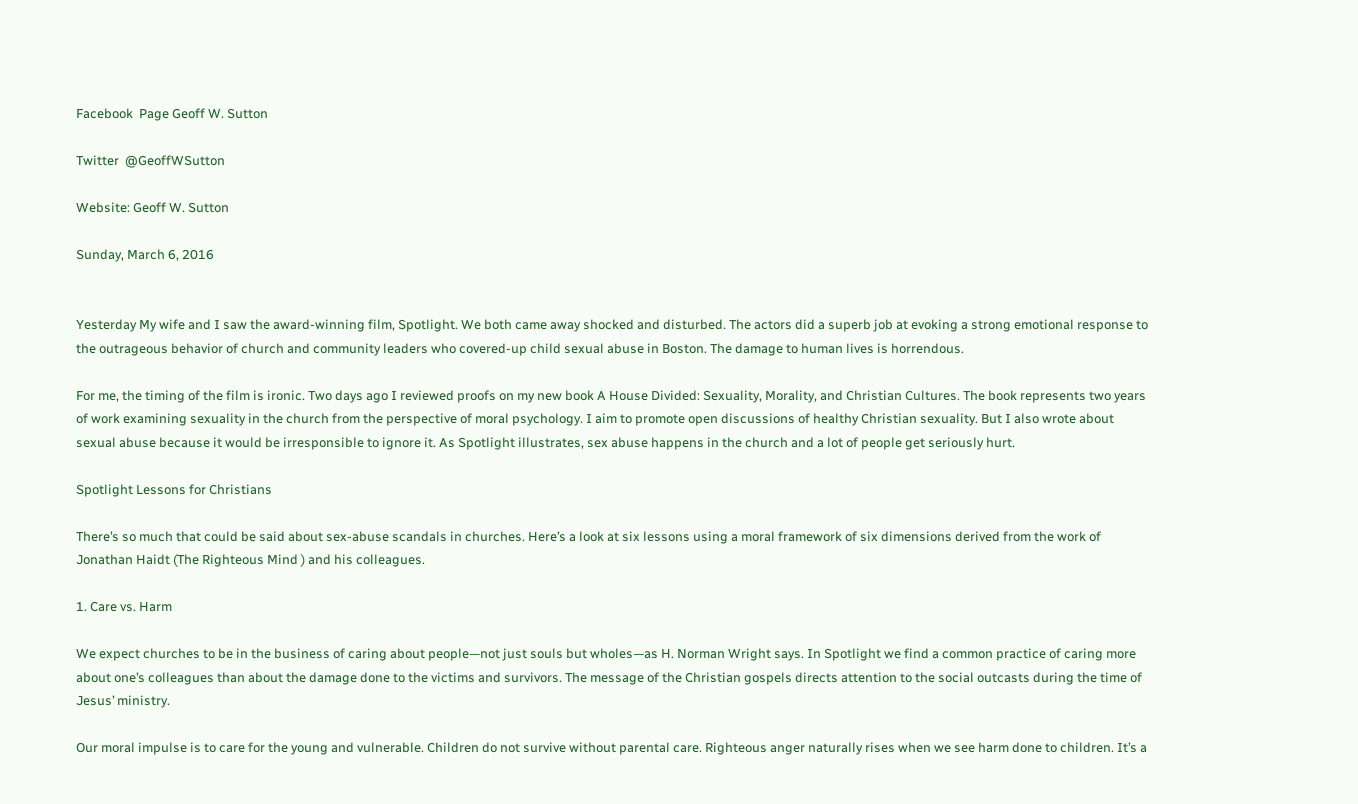Facebook  Page Geoff W. Sutton

Twitter  @GeoffWSutton

Website: Geoff W. Sutton

Sunday, March 6, 2016


Yesterday My wife and I saw the award-winning film, Spotlight. We both came away shocked and disturbed. The actors did a superb job at evoking a strong emotional response to the outrageous behavior of church and community leaders who covered-up child sexual abuse in Boston. The damage to human lives is horrendous.

For me, the timing of the film is ironic. Two days ago I reviewed proofs on my new book A House Divided: Sexuality, Morality, and Christian Cultures. The book represents two years of work examining sexuality in the church from the perspective of moral psychology. I aim to promote open discussions of healthy Christian sexuality. But I also wrote about sexual abuse because it would be irresponsible to ignore it. As Spotlight illustrates, sex abuse happens in the church and a lot of people get seriously hurt.

Spotlight Lessons for Christians

There’s so much that could be said about sex-abuse scandals in churches. Here’s a look at six lessons using a moral framework of six dimensions derived from the work of Jonathan Haidt (The Righteous Mind ) and his colleagues.

1. Care vs. Harm

We expect churches to be in the business of caring about people—not just souls but wholes—as H. Norman Wright says. In Spotlight we find a common practice of caring more about one’s colleagues than about the damage done to the victims and survivors. The message of the Christian gospels directs attention to the social outcasts during the time of Jesus’ ministry.

Our moral impulse is to care for the young and vulnerable. Children do not survive without parental care. Righteous anger naturally rises when we see harm done to children. It’s a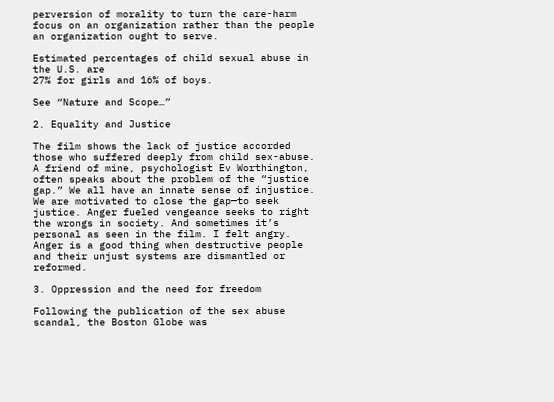perversion of morality to turn the care-harm focus on an organization rather than the people an organization ought to serve.

Estimated percentages of child sexual abuse in the U.S. are
27% for girls and 16% of boys.

See “Nature and Scope…”

2. Equality and Justice

The film shows the lack of justice accorded those who suffered deeply from child sex-abuse. A friend of mine, psychologist Ev Worthington, often speaks about the problem of the “justice gap.” We all have an innate sense of injustice. We are motivated to close the gap—to seek justice. Anger fueled vengeance seeks to right the wrongs in society. And sometimes it’s personal as seen in the film. I felt angry. Anger is a good thing when destructive people and their unjust systems are dismantled or reformed.

3. Oppression and the need for freedom

Following the publication of the sex abuse scandal, the Boston Globe was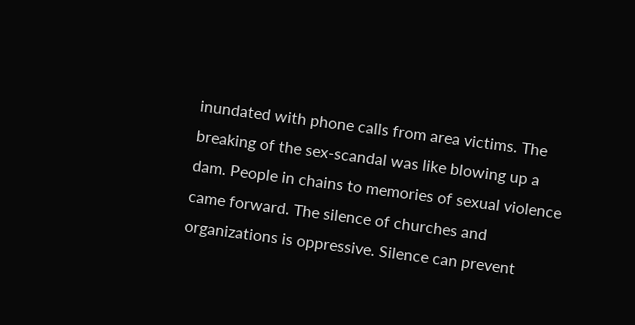inundated with phone calls from area victims. The breaking of the sex-scandal was like blowing up a dam. People in chains to memories of sexual violence came forward. The silence of churches and organizations is oppressive. Silence can prevent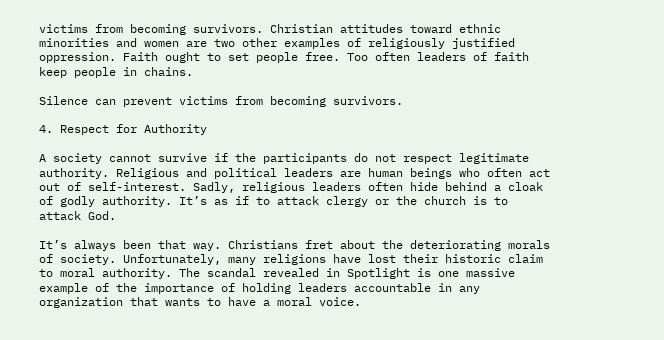victims from becoming survivors. Christian attitudes toward ethnic minorities and women are two other examples of religiously justified oppression. Faith ought to set people free. Too often leaders of faith keep people in chains.

Silence can prevent victims from becoming survivors.

4. Respect for Authority

A society cannot survive if the participants do not respect legitimate authority. Religious and political leaders are human beings who often act out of self-interest. Sadly, religious leaders often hide behind a cloak of godly authority. It’s as if to attack clergy or the church is to attack God.

It’s always been that way. Christians fret about the deteriorating morals of society. Unfortunately, many religions have lost their historic claim to moral authority. The scandal revealed in Spotlight is one massive example of the importance of holding leaders accountable in any organization that wants to have a moral voice.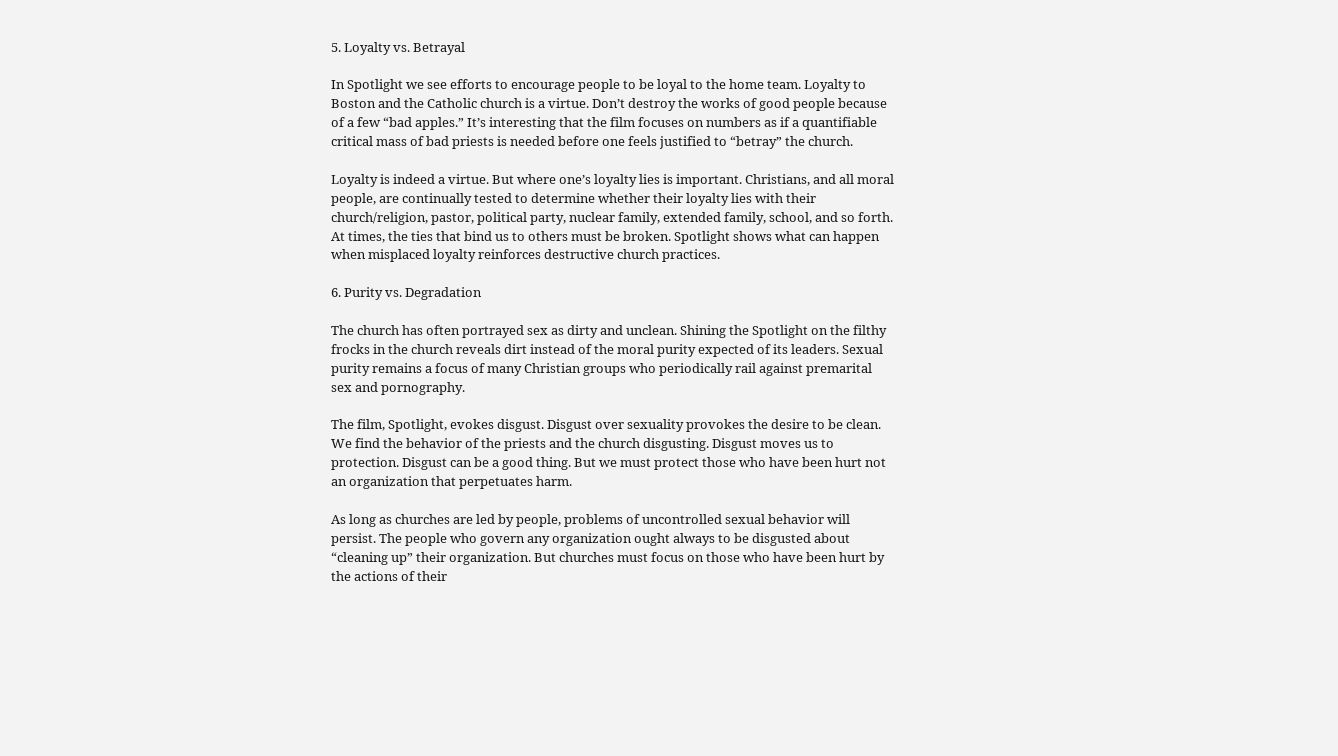5. Loyalty vs. Betrayal

In Spotlight we see efforts to encourage people to be loyal to the home team. Loyalty to Boston and the Catholic church is a virtue. Don’t destroy the works of good people because of a few “bad apples.” It’s interesting that the film focuses on numbers as if a quantifiable critical mass of bad priests is needed before one feels justified to “betray” the church.

Loyalty is indeed a virtue. But where one’s loyalty lies is important. Christians, and all moral people, are continually tested to determine whether their loyalty lies with their church/religion, pastor, political party, nuclear family, extended family, school, and so forth. At times, the ties that bind us to others must be broken. Spotlight shows what can happen when misplaced loyalty reinforces destructive church practices.

6. Purity vs. Degradation

The church has often portrayed sex as dirty and unclean. Shining the Spotlight on the filthy frocks in the church reveals dirt instead of the moral purity expected of its leaders. Sexual purity remains a focus of many Christian groups who periodically rail against premarital sex and pornography.

The film, Spotlight, evokes disgust. Disgust over sexuality provokes the desire to be clean. We find the behavior of the priests and the church disgusting. Disgust moves us to protection. Disgust can be a good thing. But we must protect those who have been hurt not an organization that perpetuates harm.

As long as churches are led by people, problems of uncontrolled sexual behavior will persist. The people who govern any organization ought always to be disgusted about “cleaning up” their organization. But churches must focus on those who have been hurt by the actions of their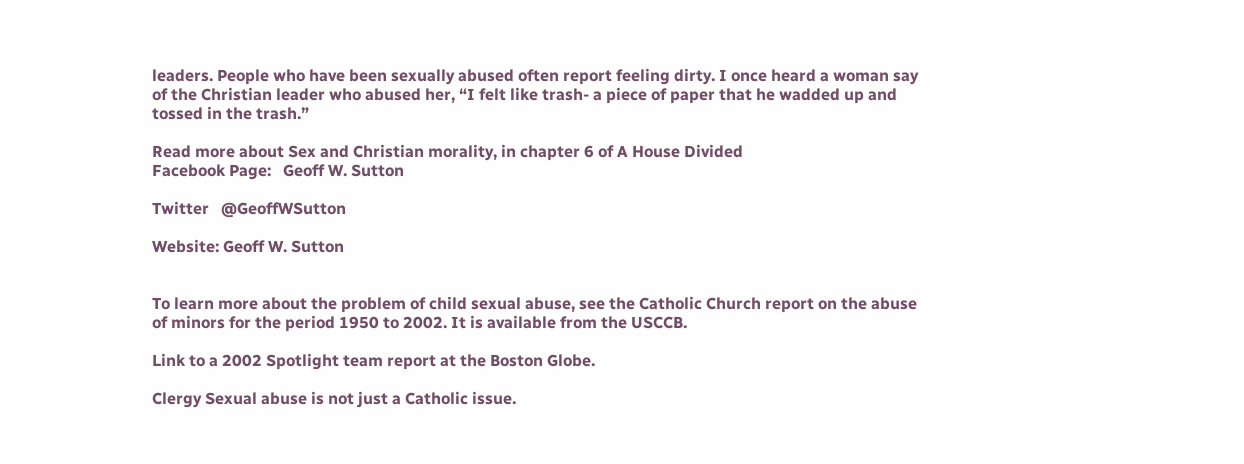leaders. People who have been sexually abused often report feeling dirty. I once heard a woman say of the Christian leader who abused her, “I felt like trash- a piece of paper that he wadded up and tossed in the trash.”

Read more about Sex and Christian morality, in chapter 6 of A House Divided
Facebook Page:   Geoff W. Sutton

Twitter   @GeoffWSutton

Website: Geoff W. Sutton


To learn more about the problem of child sexual abuse, see the Catholic Church report on the abuse of minors for the period 1950 to 2002. It is available from the USCCB.

Link to a 2002 Spotlight team report at the Boston Globe.

Clergy Sexual abuse is not just a Catholic issue.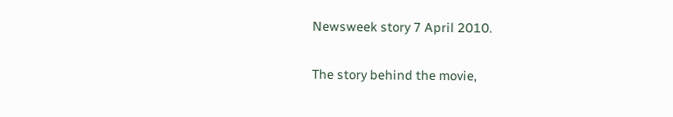Newsweek story 7 April 2010.

The story behind the movie,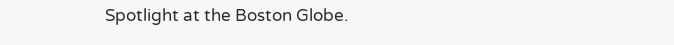Spotlight at the Boston Globe.